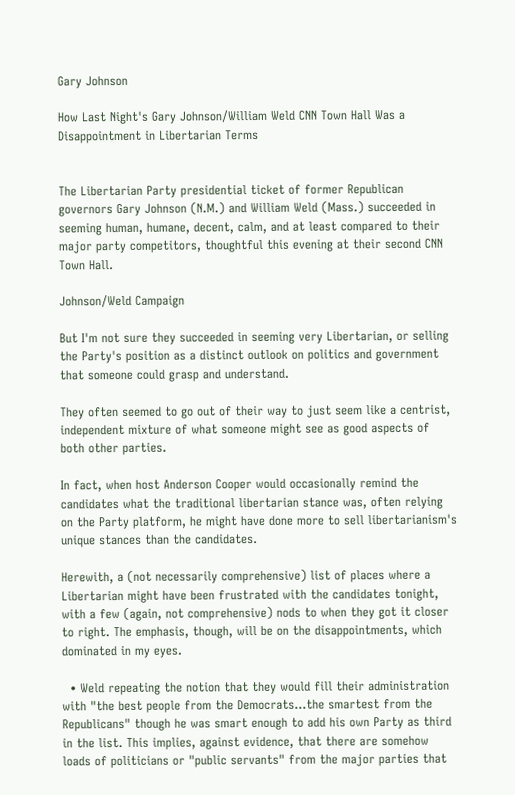Gary Johnson

How Last Night's Gary Johnson/William Weld CNN Town Hall Was a Disappointment in Libertarian Terms


The Libertarian Party presidential ticket of former Republican governors Gary Johnson (N.M.) and William Weld (Mass.) succeeded in seeming human, humane, decent, calm, and at least compared to their major party competitors, thoughtful this evening at their second CNN Town Hall.

Johnson/Weld Campaign

But I'm not sure they succeeded in seeming very Libertarian, or selling the Party's position as a distinct outlook on politics and government that someone could grasp and understand.

They often seemed to go out of their way to just seem like a centrist, independent mixture of what someone might see as good aspects of both other parties.

In fact, when host Anderson Cooper would occasionally remind the candidates what the traditional libertarian stance was, often relying on the Party platform, he might have done more to sell libertarianism's unique stances than the candidates.

Herewith, a (not necessarily comprehensive) list of places where a Libertarian might have been frustrated with the candidates tonight, with a few (again, not comprehensive) nods to when they got it closer to right. The emphasis, though, will be on the disappointments, which dominated in my eyes.

  • Weld repeating the notion that they would fill their administration with "the best people from the Democrats…the smartest from the Republicans" though he was smart enough to add his own Party as third in the list. This implies, against evidence, that there are somehow loads of politicians or "public servants" from the major parties that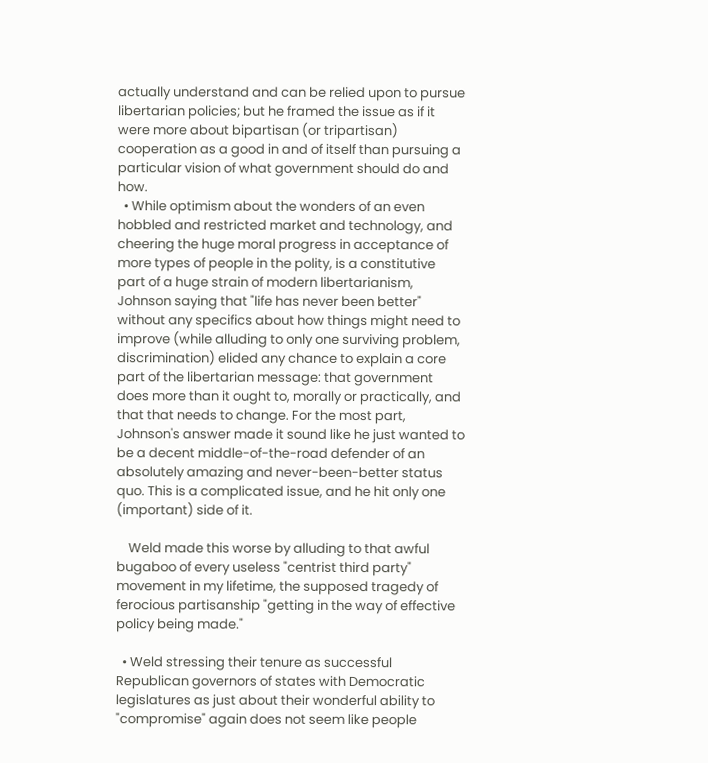actually understand and can be relied upon to pursue libertarian policies; but he framed the issue as if it were more about bipartisan (or tripartisan) cooperation as a good in and of itself than pursuing a particular vision of what government should do and how.
  • While optimism about the wonders of an even hobbled and restricted market and technology, and cheering the huge moral progress in acceptance of more types of people in the polity, is a constitutive part of a huge strain of modern libertarianism, Johnson saying that "life has never been better" without any specifics about how things might need to improve (while alluding to only one surviving problem, discrimination) elided any chance to explain a core part of the libertarian message: that government does more than it ought to, morally or practically, and that that needs to change. For the most part, Johnson's answer made it sound like he just wanted to be a decent middle-of-the-road defender of an absolutely amazing and never-been-better status quo. This is a complicated issue, and he hit only one (important) side of it.

    Weld made this worse by alluding to that awful bugaboo of every useless "centrist third party" movement in my lifetime, the supposed tragedy of ferocious partisanship "getting in the way of effective policy being made."

  • Weld stressing their tenure as successful Republican governors of states with Democratic legislatures as just about their wonderful ability to "compromise" again does not seem like people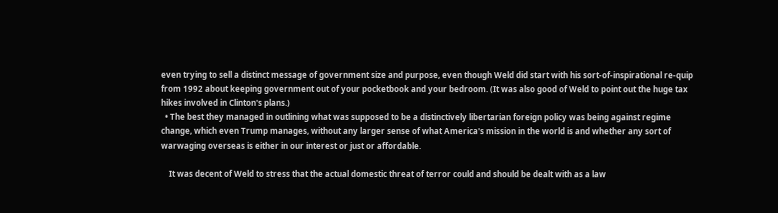even trying to sell a distinct message of government size and purpose, even though Weld did start with his sort-of-inspirational re-quip from 1992 about keeping government out of your pocketbook and your bedroom. (It was also good of Weld to point out the huge tax hikes involved in Clinton's plans.)
  • The best they managed in outlining what was supposed to be a distinctively libertarian foreign policy was being against regime change, which even Trump manages, without any larger sense of what America's mission in the world is and whether any sort of warwaging overseas is either in our interest or just or affordable.

    It was decent of Weld to stress that the actual domestic threat of terror could and should be dealt with as a law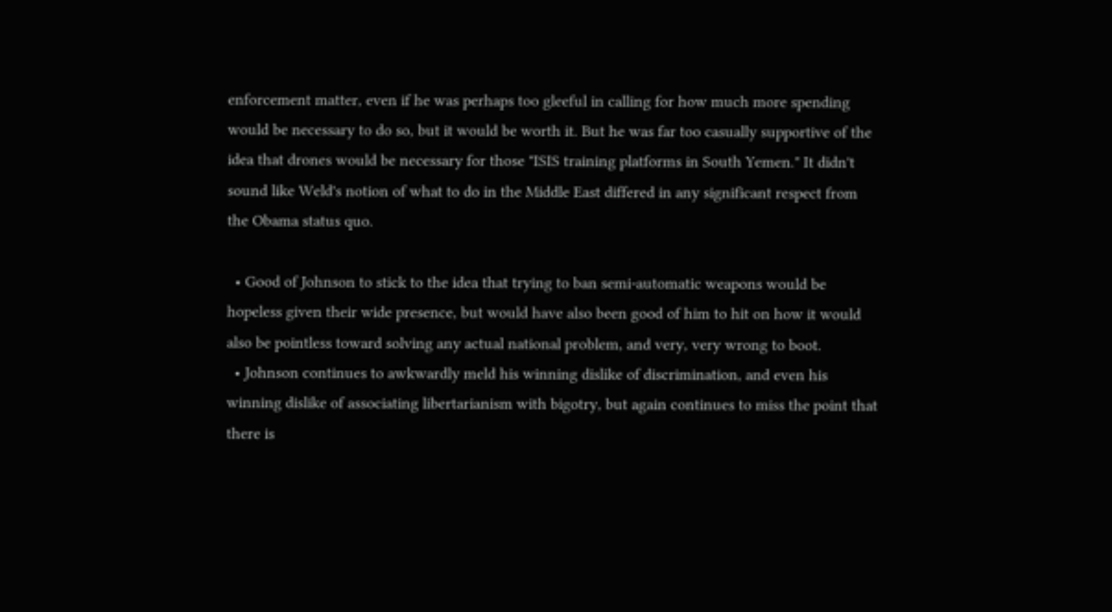enforcement matter, even if he was perhaps too gleeful in calling for how much more spending would be necessary to do so, but it would be worth it. But he was far too casually supportive of the idea that drones would be necessary for those "ISIS training platforms in South Yemen." It didn't sound like Weld's notion of what to do in the Middle East differed in any significant respect from the Obama status quo.

  • Good of Johnson to stick to the idea that trying to ban semi-automatic weapons would be hopeless given their wide presence, but would have also been good of him to hit on how it would also be pointless toward solving any actual national problem, and very, very wrong to boot.
  • Johnson continues to awkwardly meld his winning dislike of discrimination, and even his winning dislike of associating libertarianism with bigotry, but again continues to miss the point that there is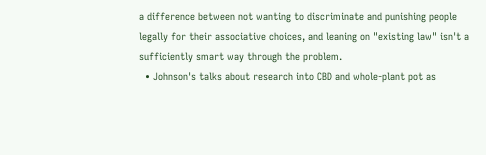a difference between not wanting to discriminate and punishing people legally for their associative choices, and leaning on "existing law" isn't a sufficiently smart way through the problem.
  • Johnson's talks about research into CBD and whole-plant pot as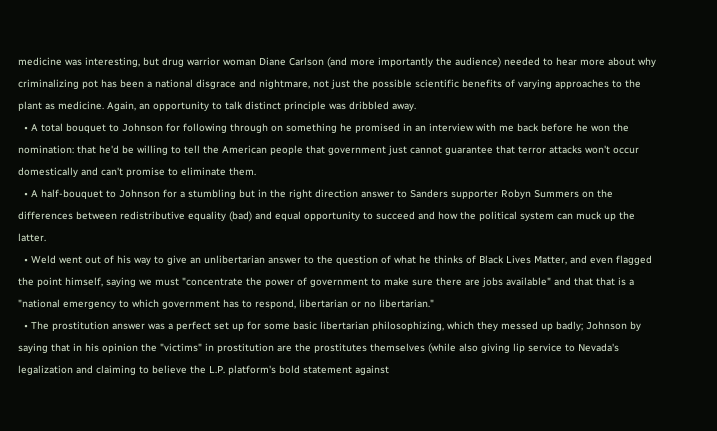medicine was interesting, but drug warrior woman Diane Carlson (and more importantly the audience) needed to hear more about why criminalizing pot has been a national disgrace and nightmare, not just the possible scientific benefits of varying approaches to the plant as medicine. Again, an opportunity to talk distinct principle was dribbled away.
  • A total bouquet to Johnson for following through on something he promised in an interview with me back before he won the nomination: that he'd be willing to tell the American people that government just cannot guarantee that terror attacks won't occur domestically and can't promise to eliminate them.
  • A half-bouquet to Johnson for a stumbling but in the right direction answer to Sanders supporter Robyn Summers on the differences between redistributive equality (bad) and equal opportunity to succeed and how the political system can muck up the latter.
  • Weld went out of his way to give an unlibertarian answer to the question of what he thinks of Black Lives Matter, and even flagged the point himself, saying we must "concentrate the power of government to make sure there are jobs available" and that that is a "national emergency to which government has to respond, libertarian or no libertarian."
  • The prostitution answer was a perfect set up for some basic libertarian philosophizing, which they messed up badly; Johnson by saying that in his opinion the "victims" in prostitution are the prostitutes themselves (while also giving lip service to Nevada's legalization and claiming to believe the L.P. platform's bold statement against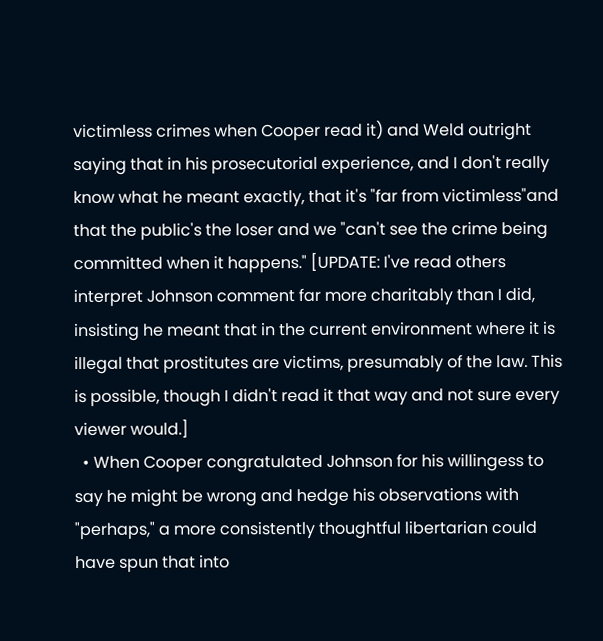victimless crimes when Cooper read it) and Weld outright saying that in his prosecutorial experience, and I don't really know what he meant exactly, that it's "far from victimless"and that the public's the loser and we "can't see the crime being committed when it happens." [UPDATE: I've read others interpret Johnson comment far more charitably than I did, insisting he meant that in the current environment where it is illegal that prostitutes are victims, presumably of the law. This is possible, though I didn't read it that way and not sure every viewer would.]
  • When Cooper congratulated Johnson for his willingess to say he might be wrong and hedge his observations with "perhaps," a more consistently thoughtful libertarian could have spun that into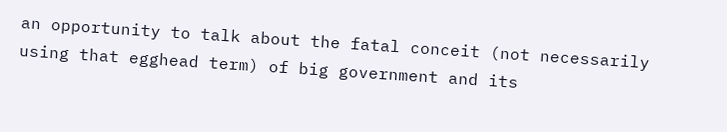an opportunity to talk about the fatal conceit (not necessarily using that egghead term) of big government and its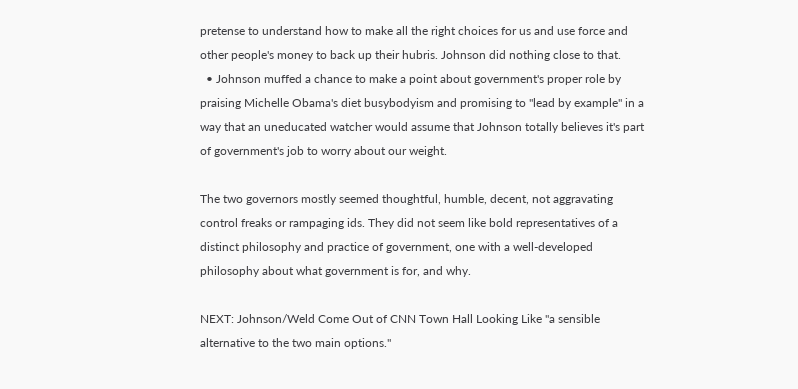pretense to understand how to make all the right choices for us and use force and other people's money to back up their hubris. Johnson did nothing close to that.
  • Johnson muffed a chance to make a point about government's proper role by praising Michelle Obama's diet busybodyism and promising to "lead by example" in a way that an uneducated watcher would assume that Johnson totally believes it's part of government's job to worry about our weight.

The two governors mostly seemed thoughtful, humble, decent, not aggravating control freaks or rampaging ids. They did not seem like bold representatives of a distinct philosophy and practice of government, one with a well-developed philosophy about what government is for, and why.

NEXT: Johnson/Weld Come Out of CNN Town Hall Looking Like "a sensible alternative to the two main options."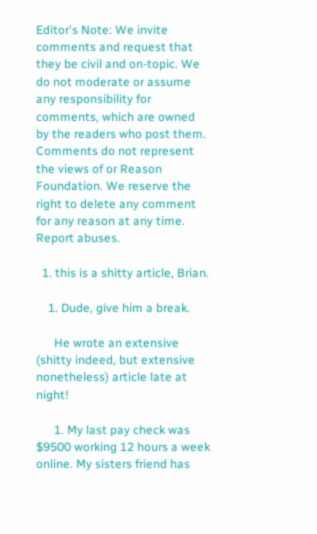Editor's Note: We invite comments and request that they be civil and on-topic. We do not moderate or assume any responsibility for comments, which are owned by the readers who post them. Comments do not represent the views of or Reason Foundation. We reserve the right to delete any comment for any reason at any time. Report abuses.

  1. this is a shitty article, Brian.

    1. Dude, give him a break.

      He wrote an extensive (shitty indeed, but extensive nonetheless) article late at night!

      1. My last pay check was $9500 working 12 hours a week online. My sisters friend has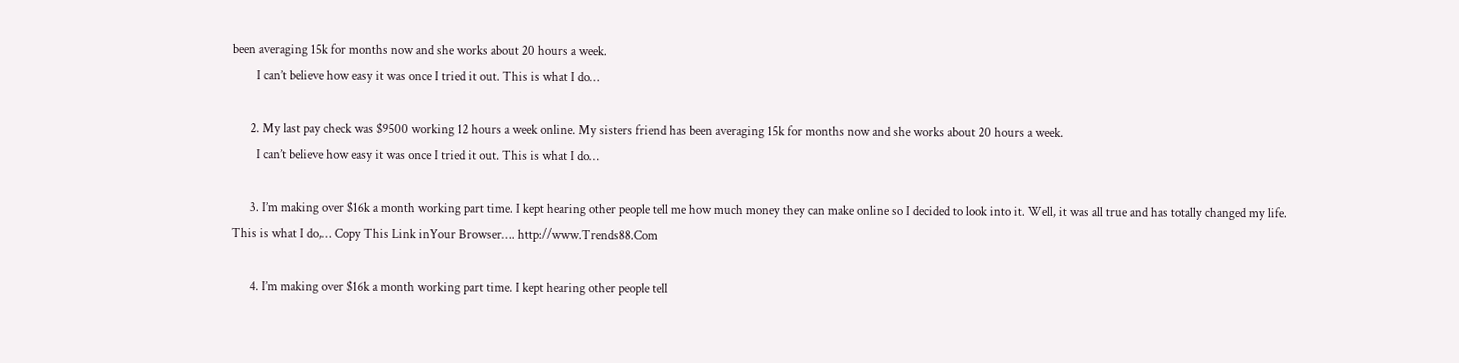been averaging 15k for months now and she works about 20 hours a week.
        I can’t believe how easy it was once I tried it out. This is what I do…

      2. My last pay check was $9500 working 12 hours a week online. My sisters friend has been averaging 15k for months now and she works about 20 hours a week.
        I can’t believe how easy it was once I tried it out. This is what I do…

      3. I’m making over $16k a month working part time. I kept hearing other people tell me how much money they can make online so I decided to look into it. Well, it was all true and has totally changed my life. This is what I do,… Copy This Link inYour Browser…. http://www.Trends88.Com

      4. I’m making over $16k a month working part time. I kept hearing other people tell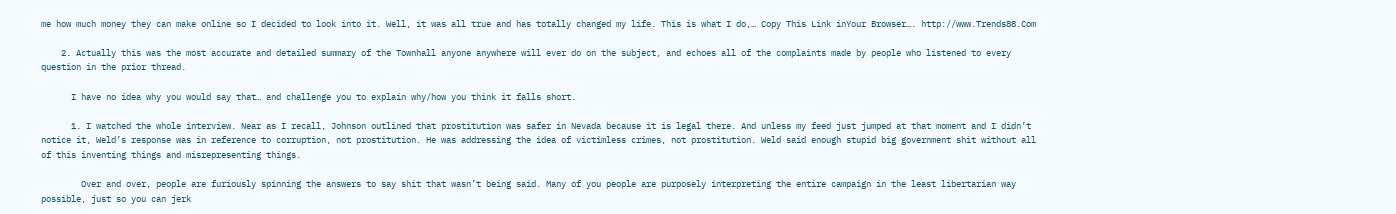me how much money they can make online so I decided to look into it. Well, it was all true and has totally changed my life. This is what I do,… Copy This Link inYour Browser…. http://www.Trends88.Com

    2. Actually this was the most accurate and detailed summary of the Townhall anyone anywhere will ever do on the subject, and echoes all of the complaints made by people who listened to every question in the prior thread.

      I have no idea why you would say that… and challenge you to explain why/how you think it falls short.

      1. I watched the whole interview. Near as I recall, Johnson outlined that prostitution was safer in Nevada because it is legal there. And unless my feed just jumped at that moment and I didn’t notice it, Weld’s response was in reference to corruption, not prostitution. He was addressing the idea of victimless crimes, not prostitution. Weld said enough stupid big government shit without all of this inventing things and misrepresenting things.

        Over and over, people are furiously spinning the answers to say shit that wasn’t being said. Many of you people are purposely interpreting the entire campaign in the least libertarian way possible, just so you can jerk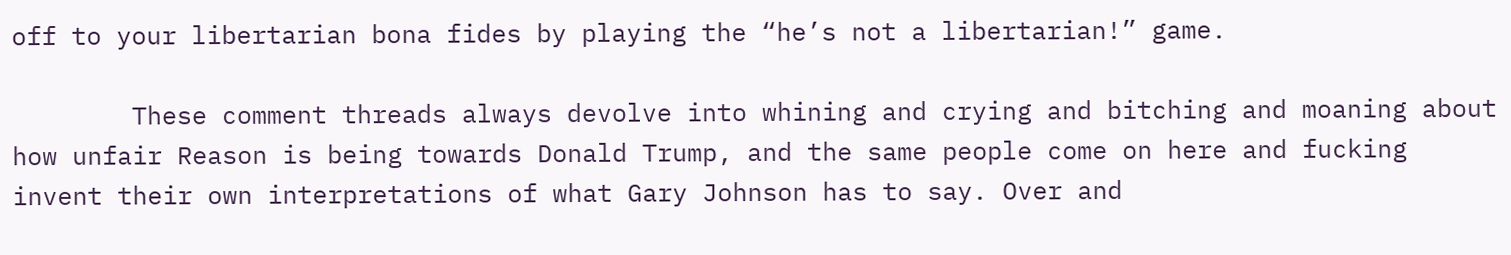off to your libertarian bona fides by playing the “he’s not a libertarian!” game.

        These comment threads always devolve into whining and crying and bitching and moaning about how unfair Reason is being towards Donald Trump, and the same people come on here and fucking invent their own interpretations of what Gary Johnson has to say. Over and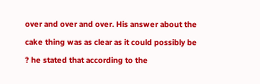over and over and over. His answer about the cake thing was as clear as it could possibly be ? he stated that according to the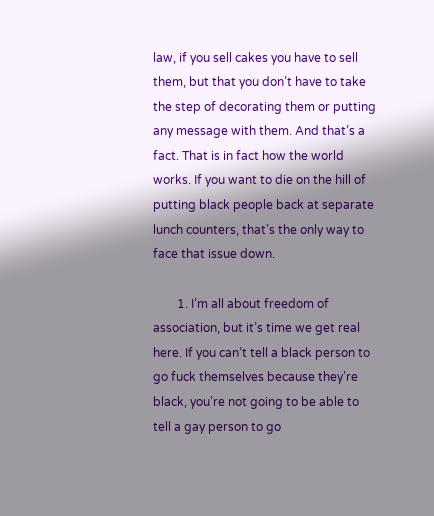law, if you sell cakes you have to sell them, but that you don’t have to take the step of decorating them or putting any message with them. And that’s a fact. That is in fact how the world works. If you want to die on the hill of putting black people back at separate lunch counters, that’s the only way to face that issue down.

        1. I’m all about freedom of association, but it’s time we get real here. If you can’t tell a black person to go fuck themselves because they’re black, you’re not going to be able to tell a gay person to go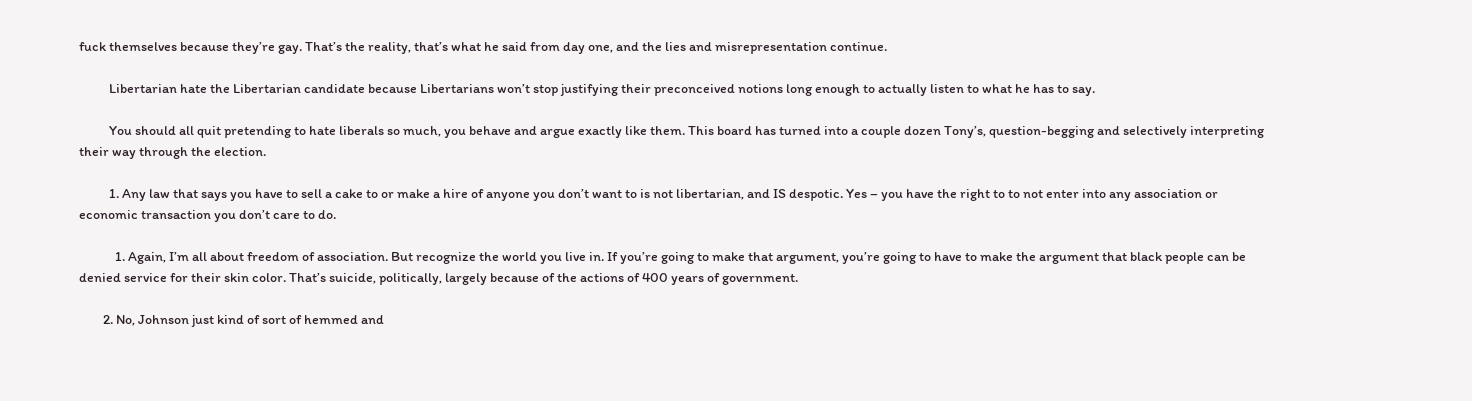fuck themselves because they’re gay. That’s the reality, that’s what he said from day one, and the lies and misrepresentation continue.

          Libertarian hate the Libertarian candidate because Libertarians won’t stop justifying their preconceived notions long enough to actually listen to what he has to say.

          You should all quit pretending to hate liberals so much, you behave and argue exactly like them. This board has turned into a couple dozen Tony’s, question-begging and selectively interpreting their way through the election.

          1. Any law that says you have to sell a cake to or make a hire of anyone you don’t want to is not libertarian, and IS despotic. Yes – you have the right to to not enter into any association or economic transaction you don’t care to do.

            1. Again, I’m all about freedom of association. But recognize the world you live in. If you’re going to make that argument, you’re going to have to make the argument that black people can be denied service for their skin color. That’s suicide, politically, largely because of the actions of 400 years of government.

        2. No, Johnson just kind of sort of hemmed and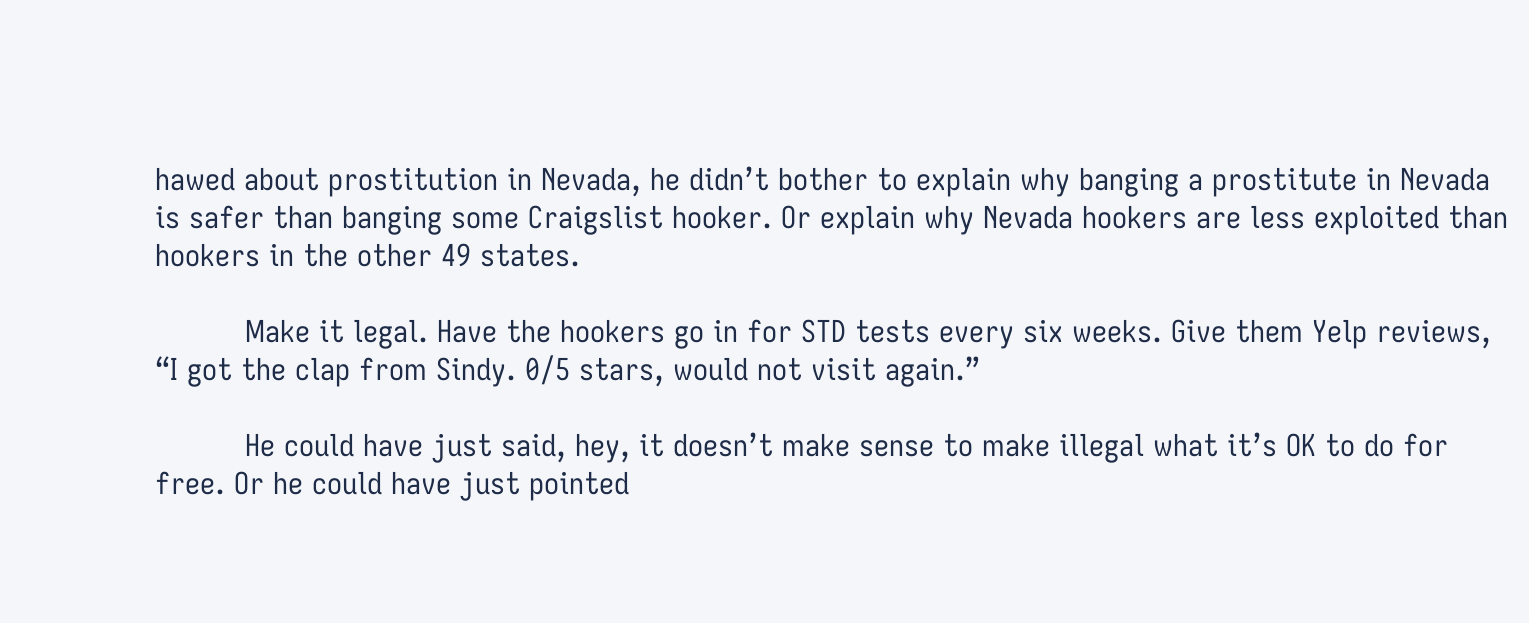hawed about prostitution in Nevada, he didn’t bother to explain why banging a prostitute in Nevada is safer than banging some Craigslist hooker. Or explain why Nevada hookers are less exploited than hookers in the other 49 states.

          Make it legal. Have the hookers go in for STD tests every six weeks. Give them Yelp reviews, “I got the clap from Sindy. 0/5 stars, would not visit again.”

          He could have just said, hey, it doesn’t make sense to make illegal what it’s OK to do for free. Or he could have just pointed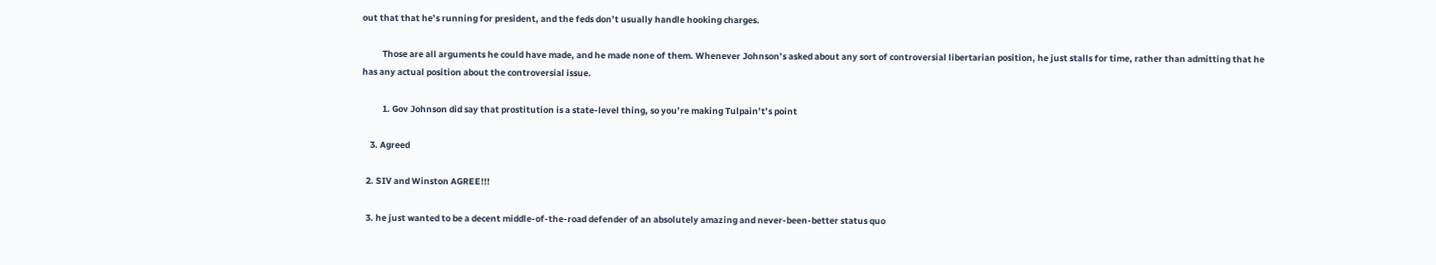out that that he’s running for president, and the feds don’t usually handle hooking charges.

          Those are all arguments he could have made, and he made none of them. Whenever Johnson’s asked about any sort of controversial libertarian position, he just stalls for time, rather than admitting that he has any actual position about the controversial issue.

          1. Gov Johnson did say that prostitution is a state-level thing, so you’re making Tulpain’t’s point

    3. Agreed

  2. SIV and Winston AGREE!!!

  3. he just wanted to be a decent middle-of-the-road defender of an absolutely amazing and never-been-better status quo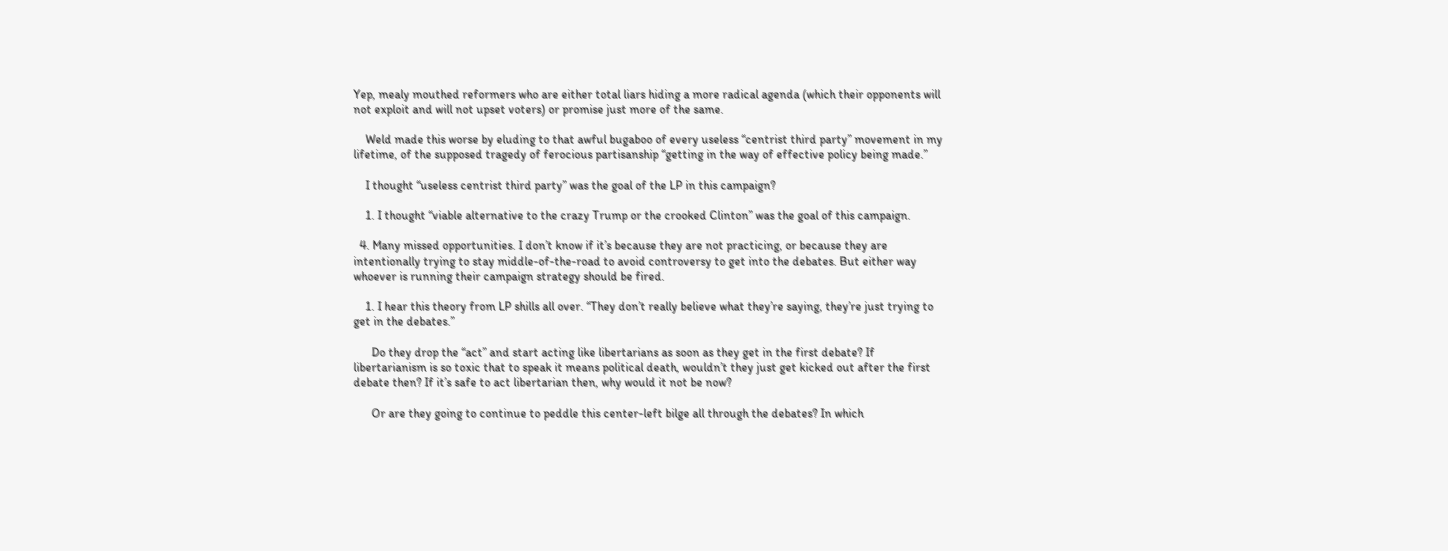Yep, mealy mouthed reformers who are either total liars hiding a more radical agenda (which their opponents will not exploit and will not upset voters) or promise just more of the same.

    Weld made this worse by eluding to that awful bugaboo of every useless “centrist third party” movement in my lifetime, of the supposed tragedy of ferocious partisanship “getting in the way of effective policy being made.”

    I thought “useless centrist third party” was the goal of the LP in this campaign?

    1. I thought “viable alternative to the crazy Trump or the crooked Clinton” was the goal of this campaign.

  4. Many missed opportunities. I don’t know if it’s because they are not practicing, or because they are intentionally trying to stay middle-of-the-road to avoid controversy to get into the debates. But either way whoever is running their campaign strategy should be fired.

    1. I hear this theory from LP shills all over. “They don’t really believe what they’re saying, they’re just trying to get in the debates.”

      Do they drop the “act” and start acting like libertarians as soon as they get in the first debate? If libertarianism is so toxic that to speak it means political death, wouldn’t they just get kicked out after the first debate then? If it’s safe to act libertarian then, why would it not be now?

      Or are they going to continue to peddle this center-left bilge all through the debates? In which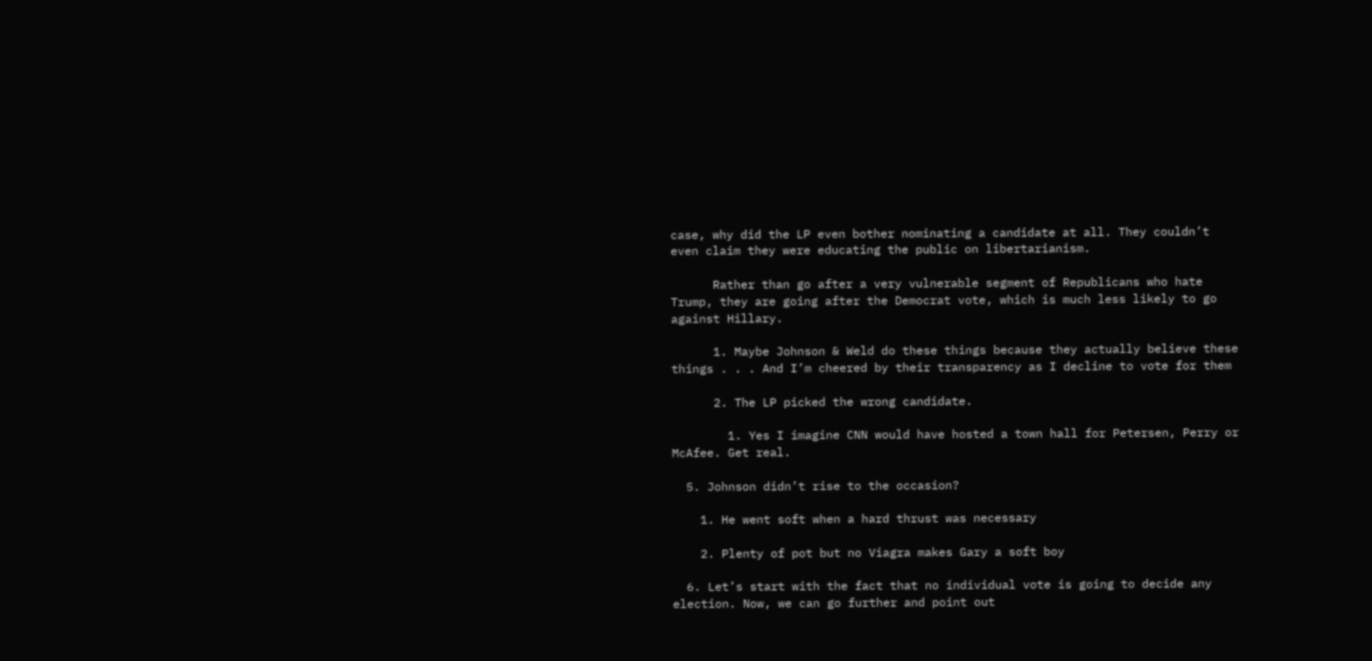case, why did the LP even bother nominating a candidate at all. They couldn’t even claim they were educating the public on libertarianism.

      Rather than go after a very vulnerable segment of Republicans who hate Trump, they are going after the Democrat vote, which is much less likely to go against Hillary.

      1. Maybe Johnson & Weld do these things because they actually believe these things . . . And I’m cheered by their transparency as I decline to vote for them

      2. The LP picked the wrong candidate.

        1. Yes I imagine CNN would have hosted a town hall for Petersen, Perry or McAfee. Get real.

  5. Johnson didn’t rise to the occasion?

    1. He went soft when a hard thrust was necessary

    2. Plenty of pot but no Viagra makes Gary a soft boy

  6. Let’s start with the fact that no individual vote is going to decide any election. Now, we can go further and point out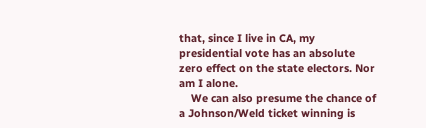that, since I live in CA, my presidential vote has an absolute zero effect on the state electors. Nor am I alone.
    We can also presume the chance of a Johnson/Weld ticket winning is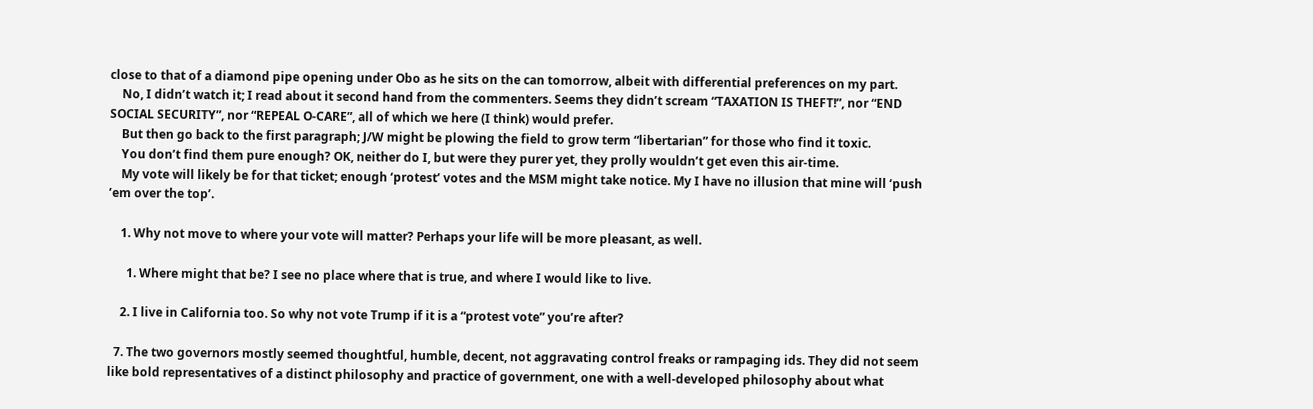close to that of a diamond pipe opening under Obo as he sits on the can tomorrow, albeit with differential preferences on my part.
    No, I didn’t watch it; I read about it second hand from the commenters. Seems they didn’t scream “TAXATION IS THEFT!”, nor “END SOCIAL SECURITY”, nor “REPEAL O-CARE”, all of which we here (I think) would prefer.
    But then go back to the first paragraph; J/W might be plowing the field to grow term “libertarian” for those who find it toxic.
    You don’t find them pure enough? OK, neither do I, but were they purer yet, they prolly wouldn’t get even this air-time.
    My vote will likely be for that ticket; enough ‘protest’ votes and the MSM might take notice. My I have no illusion that mine will ‘push ’em over the top’.

    1. Why not move to where your vote will matter? Perhaps your life will be more pleasant, as well.

      1. Where might that be? I see no place where that is true, and where I would like to live.

    2. I live in California too. So why not vote Trump if it is a “protest vote” you’re after?

  7. The two governors mostly seemed thoughtful, humble, decent, not aggravating control freaks or rampaging ids. They did not seem like bold representatives of a distinct philosophy and practice of government, one with a well-developed philosophy about what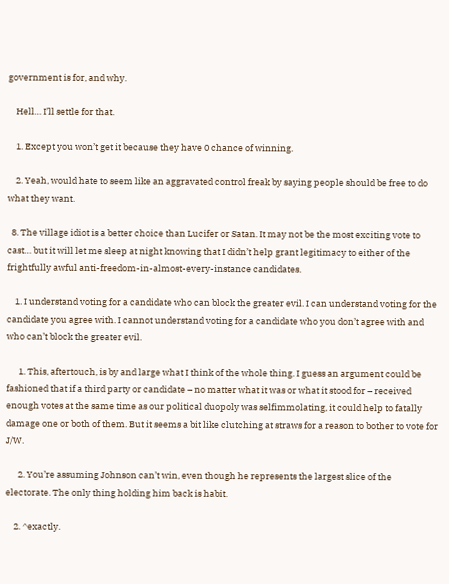government is for, and why.

    Hell… I’ll settle for that.

    1. Except you won’t get it because they have 0 chance of winning.

    2. Yeah, would hate to seem like an aggravated control freak by saying people should be free to do what they want.

  8. The village idiot is a better choice than Lucifer or Satan. It may not be the most exciting vote to cast… but it will let me sleep at night knowing that I didn’t help grant legitimacy to either of the frightfully awful anti-freedom-in-almost-every-instance candidates.

    1. I understand voting for a candidate who can block the greater evil. I can understand voting for the candidate you agree with. I cannot understand voting for a candidate who you don’t agree with and who can’t block the greater evil.

      1. This, aftertouch, is by and large what I think of the whole thing. I guess an argument could be fashioned that if a third party or candidate – no matter what it was or what it stood for – received enough votes at the same time as our political duopoly was selfimmolating, it could help to fatally damage one or both of them. But it seems a bit like clutching at straws for a reason to bother to vote for J/W.

      2. You’re assuming Johnson can’t win, even though he represents the largest slice of the electorate. The only thing holding him back is habit.

    2. ^exactly.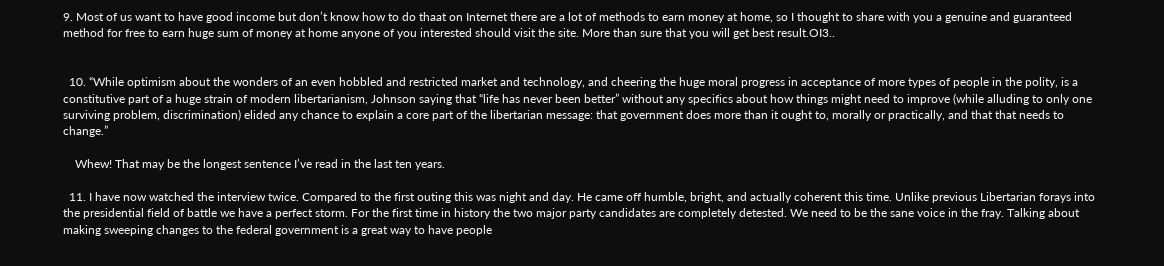9. Most of us want to have good income but don’t know how to do thaat on Internet there are a lot of methods to earn money at home, so I thought to share with you a genuine and guaranteed method for free to earn huge sum of money at home anyone of you interested should visit the site. More than sure that you will get best result.OI3..


  10. “While optimism about the wonders of an even hobbled and restricted market and technology, and cheering the huge moral progress in acceptance of more types of people in the polity, is a constitutive part of a huge strain of modern libertarianism, Johnson saying that “life has never been better” without any specifics about how things might need to improve (while alluding to only one surviving problem, discrimination) elided any chance to explain a core part of the libertarian message: that government does more than it ought to, morally or practically, and that that needs to change.”

    Whew! That may be the longest sentence I’ve read in the last ten years.

  11. I have now watched the interview twice. Compared to the first outing this was night and day. He came off humble, bright, and actually coherent this time. Unlike previous Libertarian forays into the presidential field of battle we have a perfect storm. For the first time in history the two major party candidates are completely detested. We need to be the sane voice in the fray. Talking about making sweeping changes to the federal government is a great way to have people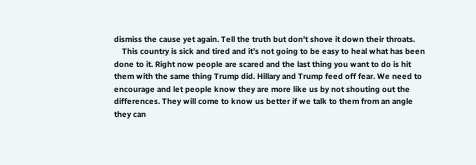dismiss the cause yet again. Tell the truth but don’t shove it down their throats.
    This country is sick and tired and it’s not going to be easy to heal what has been done to it. Right now people are scared and the last thing you want to do is hit them with the same thing Trump did. Hillary and Trump feed off fear. We need to encourage and let people know they are more like us by not shouting out the differences. They will come to know us better if we talk to them from an angle they can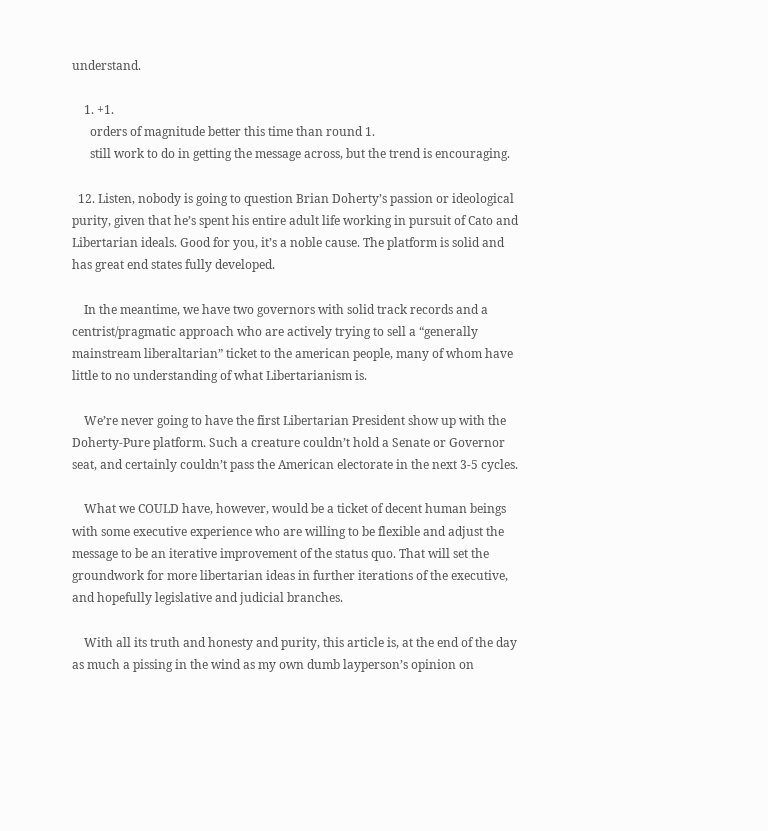understand.

    1. +1.
      orders of magnitude better this time than round 1.
      still work to do in getting the message across, but the trend is encouraging.

  12. Listen, nobody is going to question Brian Doherty’s passion or ideological purity, given that he’s spent his entire adult life working in pursuit of Cato and Libertarian ideals. Good for you, it’s a noble cause. The platform is solid and has great end states fully developed.

    In the meantime, we have two governors with solid track records and a centrist/pragmatic approach who are actively trying to sell a “generally mainstream liberaltarian” ticket to the american people, many of whom have little to no understanding of what Libertarianism is.

    We’re never going to have the first Libertarian President show up with the Doherty-Pure platform. Such a creature couldn’t hold a Senate or Governor seat, and certainly couldn’t pass the American electorate in the next 3-5 cycles.

    What we COULD have, however, would be a ticket of decent human beings with some executive experience who are willing to be flexible and adjust the message to be an iterative improvement of the status quo. That will set the groundwork for more libertarian ideas in further iterations of the executive, and hopefully legislative and judicial branches.

    With all its truth and honesty and purity, this article is, at the end of the day as much a pissing in the wind as my own dumb layperson’s opinion on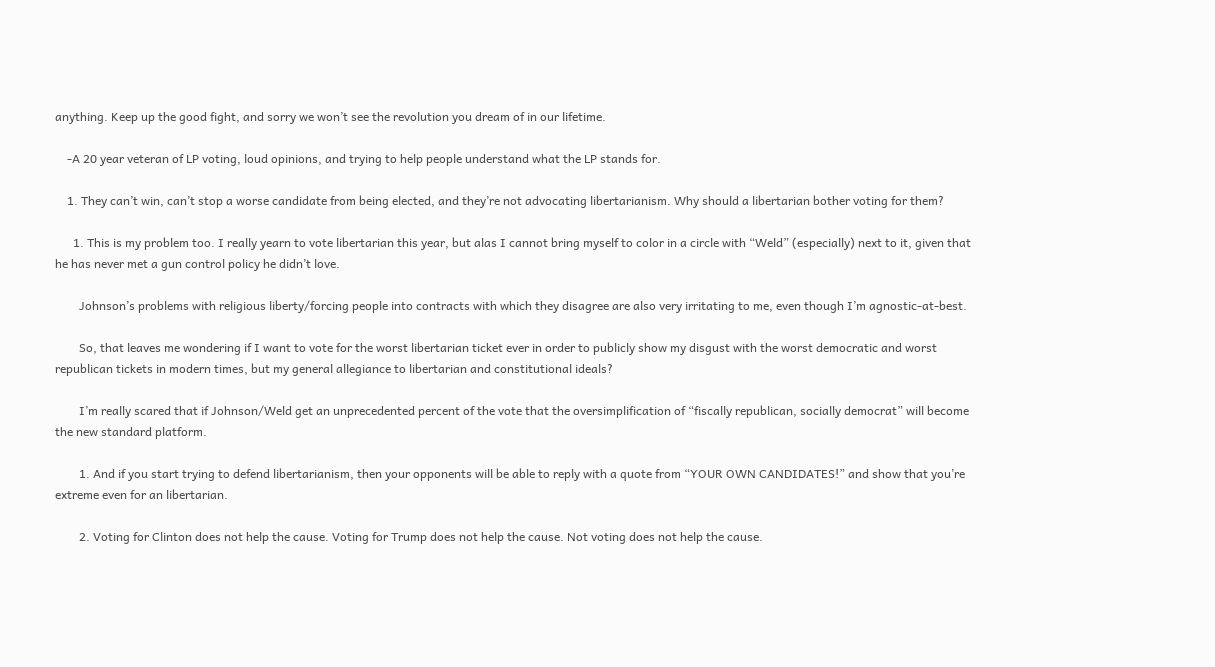anything. Keep up the good fight, and sorry we won’t see the revolution you dream of in our lifetime.

    -A 20 year veteran of LP voting, loud opinions, and trying to help people understand what the LP stands for.

    1. They can’t win, can’t stop a worse candidate from being elected, and they’re not advocating libertarianism. Why should a libertarian bother voting for them?

      1. This is my problem too. I really yearn to vote libertarian this year, but alas I cannot bring myself to color in a circle with “Weld” (especially) next to it, given that he has never met a gun control policy he didn’t love.

        Johnson’s problems with religious liberty/forcing people into contracts with which they disagree are also very irritating to me, even though I’m agnostic-at-best.

        So, that leaves me wondering if I want to vote for the worst libertarian ticket ever in order to publicly show my disgust with the worst democratic and worst republican tickets in modern times, but my general allegiance to libertarian and constitutional ideals?

        I’m really scared that if Johnson/Weld get an unprecedented percent of the vote that the oversimplification of “fiscally republican, socially democrat” will become the new standard platform.

        1. And if you start trying to defend libertarianism, then your opponents will be able to reply with a quote from “YOUR OWN CANDIDATES!” and show that you’re extreme even for an libertarian.

        2. Voting for Clinton does not help the cause. Voting for Trump does not help the cause. Not voting does not help the cause.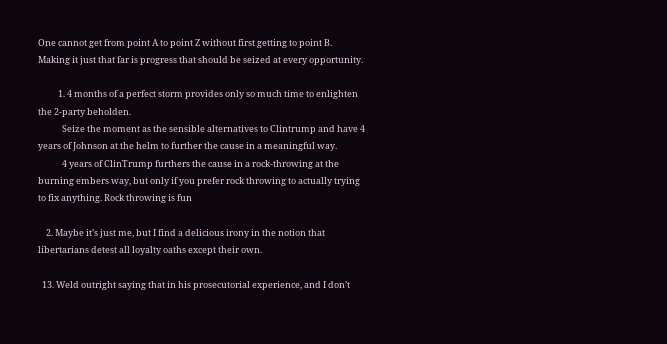One cannot get from point A to point Z without first getting to point B. Making it just that far is progress that should be seized at every opportunity.

          1. 4 months of a perfect storm provides only so much time to enlighten the 2-party beholden.
            Seize the moment as the sensible alternatives to Clintrump and have 4 years of Johnson at the helm to further the cause in a meaningful way.
            4 years of ClinTrump furthers the cause in a rock-throwing at the burning embers way, but only if you prefer rock throwing to actually trying to fix anything. Rock throwing is fun

    2. Maybe it’s just me, but I find a delicious irony in the notion that libertarians detest all loyalty oaths except their own.

  13. Weld outright saying that in his prosecutorial experience, and I don’t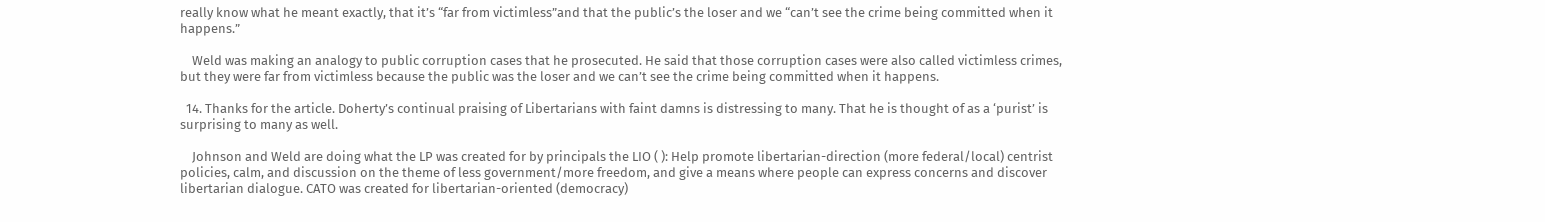really know what he meant exactly, that it’s “far from victimless”and that the public’s the loser and we “can’t see the crime being committed when it happens.”

    Weld was making an analogy to public corruption cases that he prosecuted. He said that those corruption cases were also called victimless crimes, but they were far from victimless because the public was the loser and we can’t see the crime being committed when it happens.

  14. Thanks for the article. Doherty’s continual praising of Libertarians with faint damns is distressing to many. That he is thought of as a ‘purist’ is surprising to many as well.

    Johnson and Weld are doing what the LP was created for by principals the LIO ( ): Help promote libertarian-direction (more federal/local) centrist policies, calm, and discussion on the theme of less government/more freedom, and give a means where people can express concerns and discover libertarian dialogue. CATO was created for libertarian-oriented (democracy)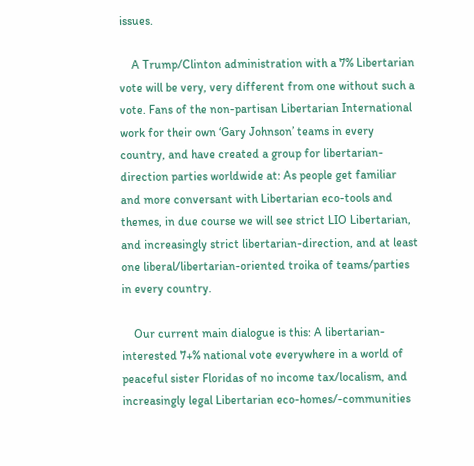issues.

    A Trump/Clinton administration with a 7% Libertarian vote will be very, very different from one without such a vote. Fans of the non-partisan Libertarian International work for their own ‘Gary Johnson’ teams in every country, and have created a group for libertarian-direction parties worldwide at: As people get familiar and more conversant with Libertarian eco-tools and themes, in due course we will see strict LIO Libertarian, and increasingly strict libertarian-direction, and at least one liberal/libertarian-oriented troika of teams/parties in every country.

    Our current main dialogue is this: A libertarian-interested 7+% national vote everywhere in a world of peaceful sister Floridas of no income tax/localism, and increasingly legal Libertarian eco-homes/-communities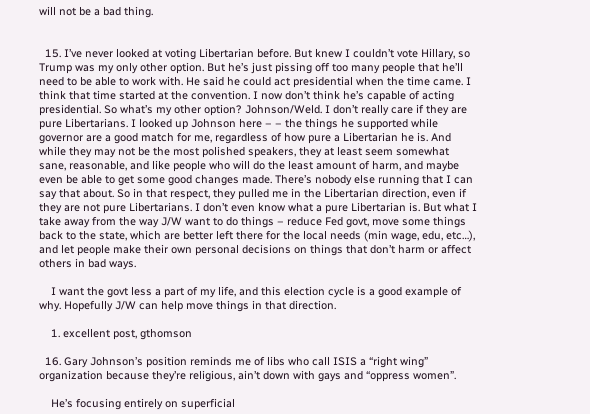will not be a bad thing.


  15. I’ve never looked at voting Libertarian before. But knew I couldn’t vote Hillary, so Trump was my only other option. But he’s just pissing off too many people that he’ll need to be able to work with. He said he could act presidential when the time came. I think that time started at the convention. I now don’t think he’s capable of acting presidential. So what’s my other option? Johnson/Weld. I don’t really care if they are pure Libertarians. I looked up Johnson here – – the things he supported while governor are a good match for me, regardless of how pure a Libertarian he is. And while they may not be the most polished speakers, they at least seem somewhat sane, reasonable, and like people who will do the least amount of harm, and maybe even be able to get some good changes made. There’s nobody else running that I can say that about. So in that respect, they pulled me in the Libertarian direction, even if they are not pure Libertarians. I don’t even know what a pure Libertarian is. But what I take away from the way J/W want to do things – reduce Fed govt, move some things back to the state, which are better left there for the local needs (min wage, edu, etc…), and let people make their own personal decisions on things that don’t harm or affect others in bad ways.

    I want the govt less a part of my life, and this election cycle is a good example of why. Hopefully J/W can help move things in that direction.

    1. excellent post, gthomson

  16. Gary Johnson’s position reminds me of libs who call ISIS a “right wing” organization because they’re religious, ain’t down with gays and “oppress women”.

    He’s focusing entirely on superficial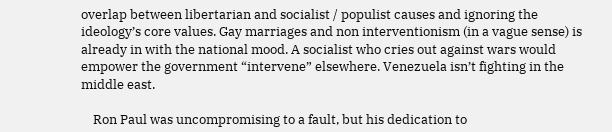overlap between libertarian and socialist / populist causes and ignoring the ideology’s core values. Gay marriages and non interventionism (in a vague sense) is already in with the national mood. A socialist who cries out against wars would empower the government “intervene” elsewhere. Venezuela isn’t fighting in the middle east.

    Ron Paul was uncompromising to a fault, but his dedication to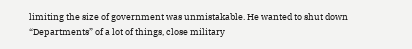limiting the size of government was unmistakable. He wanted to shut down “Departments” of a lot of things, close military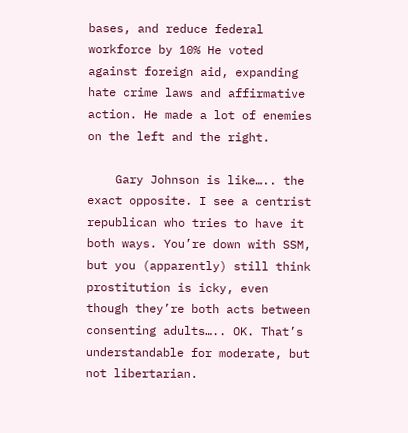bases, and reduce federal workforce by 10% He voted against foreign aid, expanding hate crime laws and affirmative action. He made a lot of enemies on the left and the right.

    Gary Johnson is like….. the exact opposite. I see a centrist republican who tries to have it both ways. You’re down with SSM, but you (apparently) still think prostitution is icky, even though they’re both acts between consenting adults….. OK. That’s understandable for moderate, but not libertarian.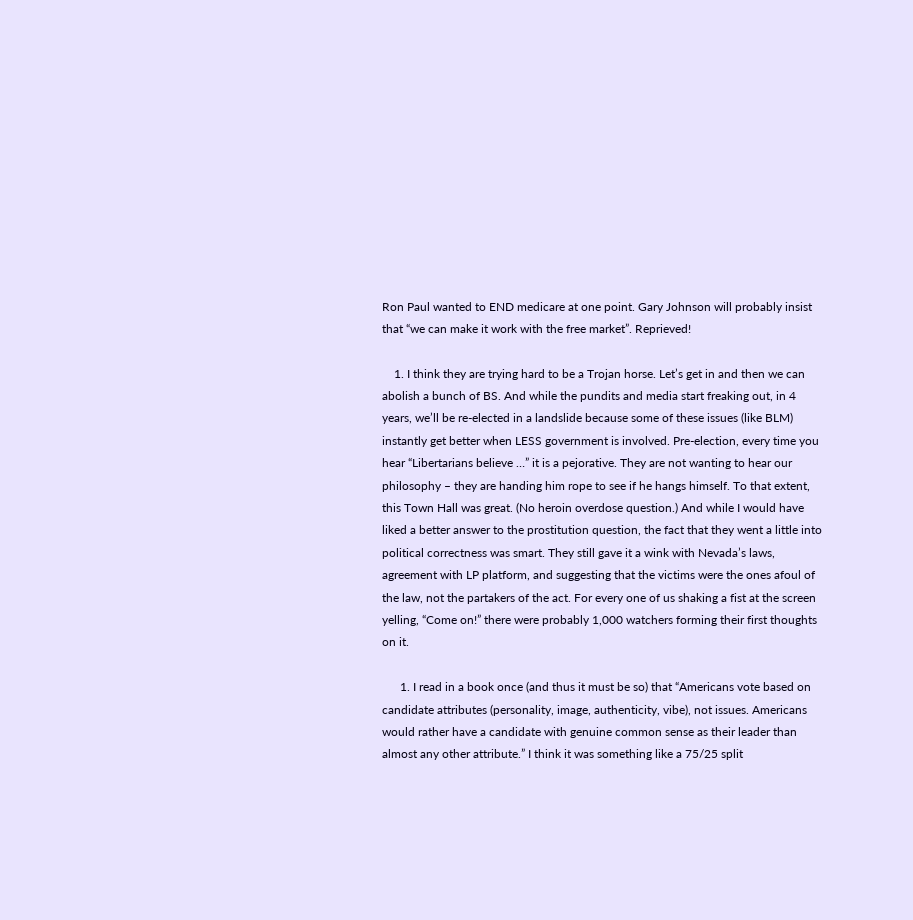Ron Paul wanted to END medicare at one point. Gary Johnson will probably insist that “we can make it work with the free market”. Reprieved!

    1. I think they are trying hard to be a Trojan horse. Let’s get in and then we can abolish a bunch of BS. And while the pundits and media start freaking out, in 4 years, we’ll be re-elected in a landslide because some of these issues (like BLM) instantly get better when LESS government is involved. Pre-election, every time you hear “Libertarians believe …” it is a pejorative. They are not wanting to hear our philosophy – they are handing him rope to see if he hangs himself. To that extent, this Town Hall was great. (No heroin overdose question.) And while I would have liked a better answer to the prostitution question, the fact that they went a little into political correctness was smart. They still gave it a wink with Nevada’s laws, agreement with LP platform, and suggesting that the victims were the ones afoul of the law, not the partakers of the act. For every one of us shaking a fist at the screen yelling, “Come on!” there were probably 1,000 watchers forming their first thoughts on it.

      1. I read in a book once (and thus it must be so) that “Americans vote based on candidate attributes (personality, image, authenticity, vibe), not issues. Americans would rather have a candidate with genuine common sense as their leader than almost any other attribute.” I think it was something like a 75/25 split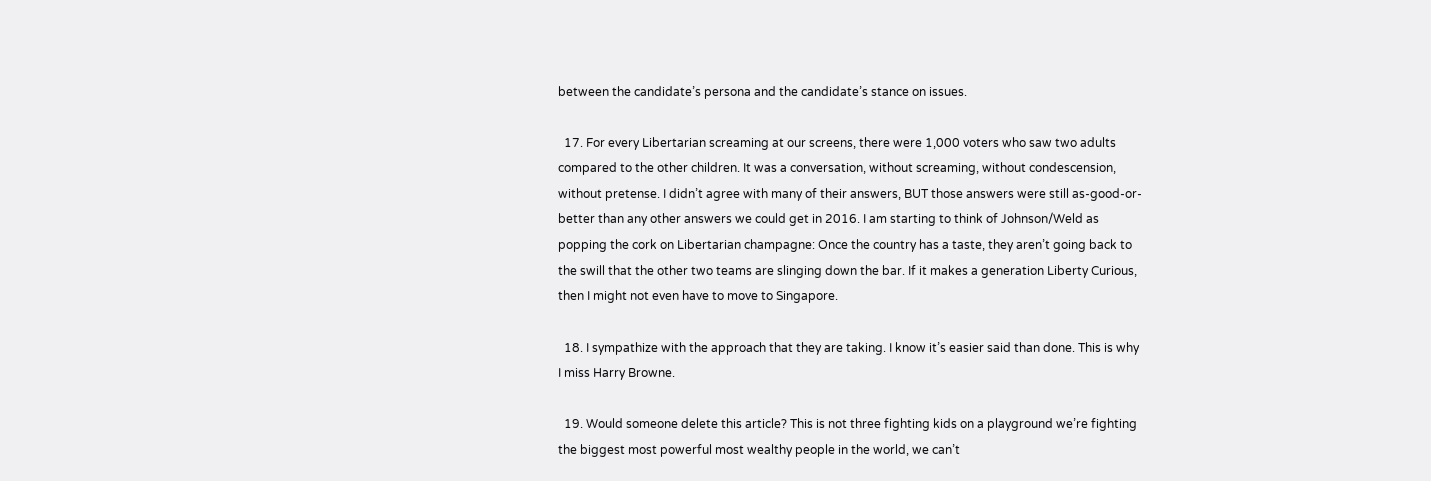between the candidate’s persona and the candidate’s stance on issues.

  17. For every Libertarian screaming at our screens, there were 1,000 voters who saw two adults compared to the other children. It was a conversation, without screaming, without condescension, without pretense. I didn’t agree with many of their answers, BUT those answers were still as-good-or-better than any other answers we could get in 2016. I am starting to think of Johnson/Weld as popping the cork on Libertarian champagne: Once the country has a taste, they aren’t going back to the swill that the other two teams are slinging down the bar. If it makes a generation Liberty Curious, then I might not even have to move to Singapore.

  18. I sympathize with the approach that they are taking. I know it’s easier said than done. This is why I miss Harry Browne.

  19. Would someone delete this article? This is not three fighting kids on a playground we’re fighting the biggest most powerful most wealthy people in the world, we can’t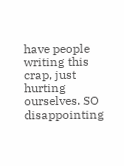have people writing this crap, just hurting ourselves. SO disappointing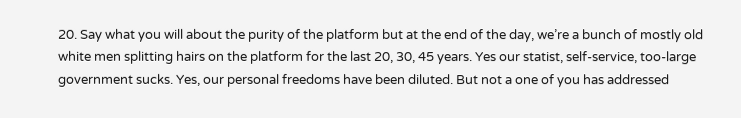20. Say what you will about the purity of the platform but at the end of the day, we’re a bunch of mostly old white men splitting hairs on the platform for the last 20, 30, 45 years. Yes our statist, self-service, too-large government sucks. Yes, our personal freedoms have been diluted. But not a one of you has addressed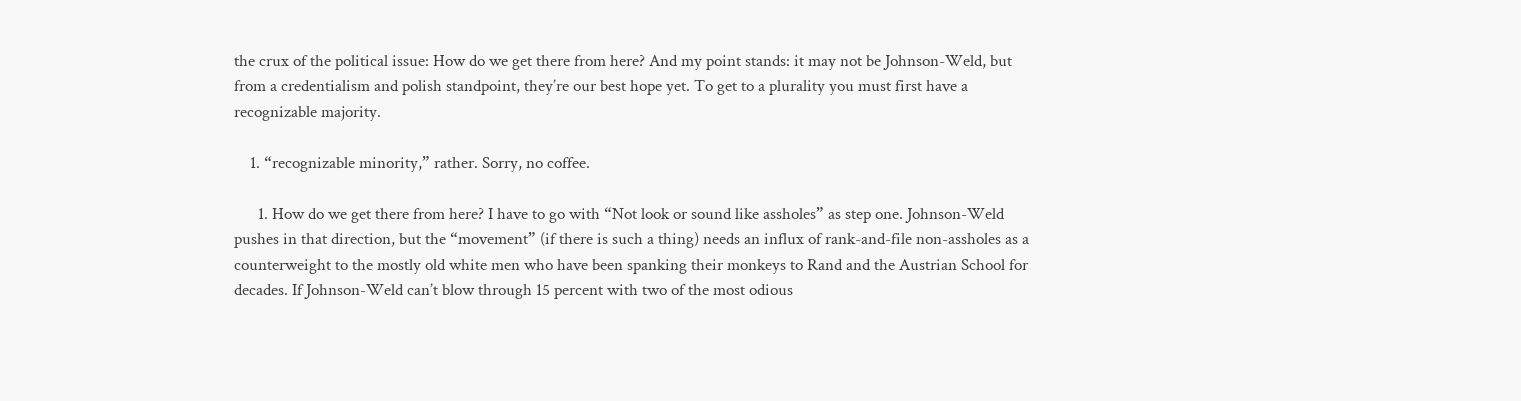the crux of the political issue: How do we get there from here? And my point stands: it may not be Johnson-Weld, but from a credentialism and polish standpoint, they’re our best hope yet. To get to a plurality you must first have a recognizable majority.

    1. “recognizable minority,” rather. Sorry, no coffee.

      1. How do we get there from here? I have to go with “Not look or sound like assholes” as step one. Johnson-Weld pushes in that direction, but the “movement” (if there is such a thing) needs an influx of rank-and-file non-assholes as a counterweight to the mostly old white men who have been spanking their monkeys to Rand and the Austrian School for decades. If Johnson-Weld can’t blow through 15 percent with two of the most odious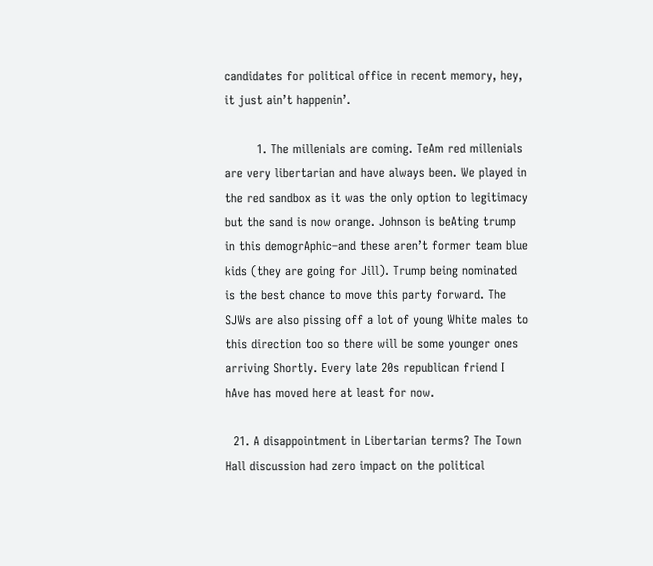candidates for political office in recent memory, hey, it just ain’t happenin’.

        1. The millenials are coming. TeAm red millenials are very libertarian and have always been. We played in the red sandbox as it was the only option to legitimacy but the sand is now orange. Johnson is beAting trump in this demogrAphic–and these aren’t former team blue kids (they are going for Jill). Trump being nominated is the best chance to move this party forward. The SJWs are also pissing off a lot of young White males to this direction too so there will be some younger ones arriving Shortly. Every late 20s republican friend I hAve has moved here at least for now.

  21. A disappointment in Libertarian terms? The Town Hall discussion had zero impact on the political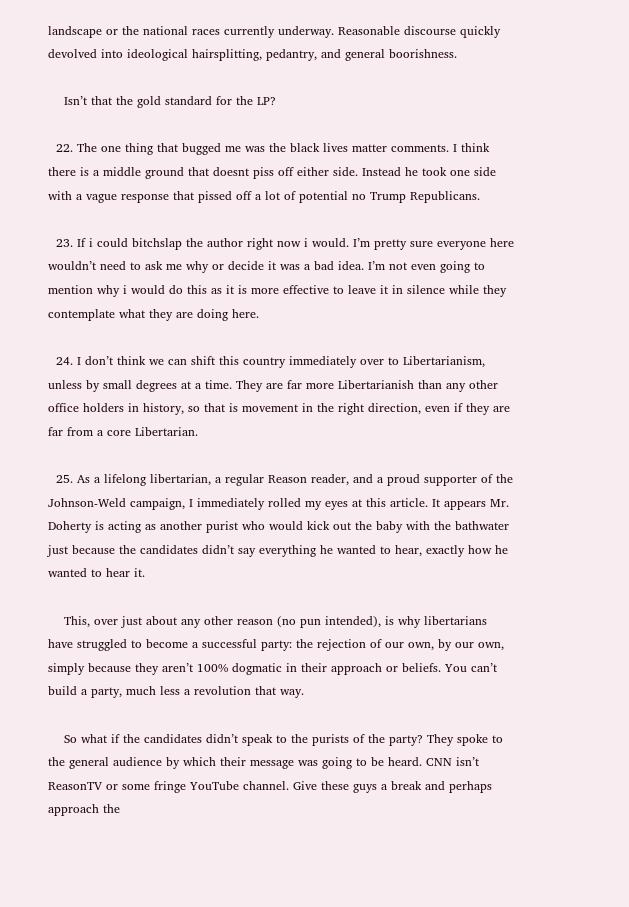landscape or the national races currently underway. Reasonable discourse quickly devolved into ideological hairsplitting, pedantry, and general boorishness.

    Isn’t that the gold standard for the LP?

  22. The one thing that bugged me was the black lives matter comments. I think there is a middle ground that doesnt piss off either side. Instead he took one side with a vague response that pissed off a lot of potential no Trump Republicans.

  23. If i could bitchslap the author right now i would. I’m pretty sure everyone here wouldn’t need to ask me why or decide it was a bad idea. I’m not even going to mention why i would do this as it is more effective to leave it in silence while they contemplate what they are doing here.

  24. I don’t think we can shift this country immediately over to Libertarianism, unless by small degrees at a time. They are far more Libertarianish than any other office holders in history, so that is movement in the right direction, even if they are far from a core Libertarian.

  25. As a lifelong libertarian, a regular Reason reader, and a proud supporter of the Johnson-Weld campaign, I immediately rolled my eyes at this article. It appears Mr. Doherty is acting as another purist who would kick out the baby with the bathwater just because the candidates didn’t say everything he wanted to hear, exactly how he wanted to hear it.

    This, over just about any other reason (no pun intended), is why libertarians have struggled to become a successful party: the rejection of our own, by our own, simply because they aren’t 100% dogmatic in their approach or beliefs. You can’t build a party, much less a revolution that way.

    So what if the candidates didn’t speak to the purists of the party? They spoke to the general audience by which their message was going to be heard. CNN isn’t ReasonTV or some fringe YouTube channel. Give these guys a break and perhaps approach the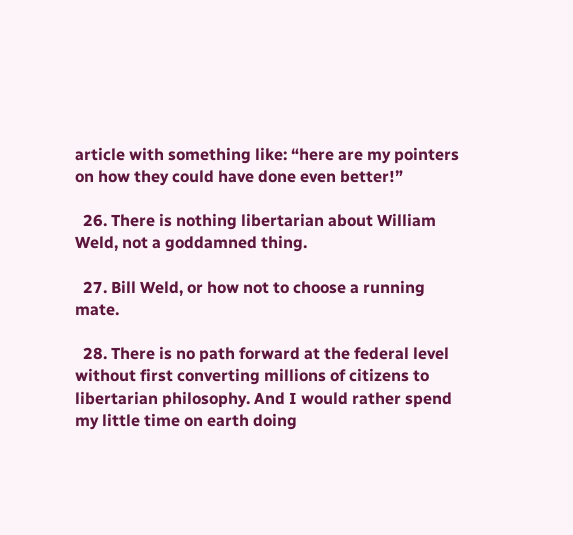article with something like: “here are my pointers on how they could have done even better!”

  26. There is nothing libertarian about William Weld, not a goddamned thing.

  27. Bill Weld, or how not to choose a running mate.

  28. There is no path forward at the federal level without first converting millions of citizens to libertarian philosophy. And I would rather spend my little time on earth doing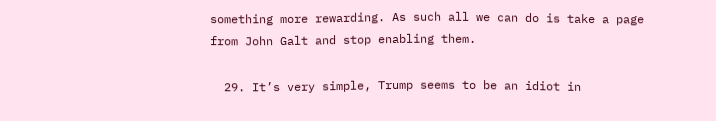something more rewarding. As such all we can do is take a page from John Galt and stop enabling them.

  29. It’s very simple, Trump seems to be an idiot in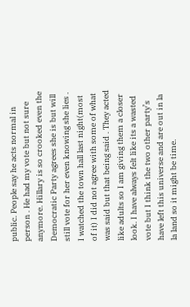public. People say he acts normal in person . He had my vote but not sure anymore. Hillary is so crooked even the Democratic Party agrees she is but will still vote for her even knowing she lies . I watched the town hall last night(most of it) I did not agree with some of what was said but that being said . They acted like adults so I am giving them a closer look. I have always felt like its a wasted vote but I think the two other party’s have left this universe and are out in la la land so it might be time.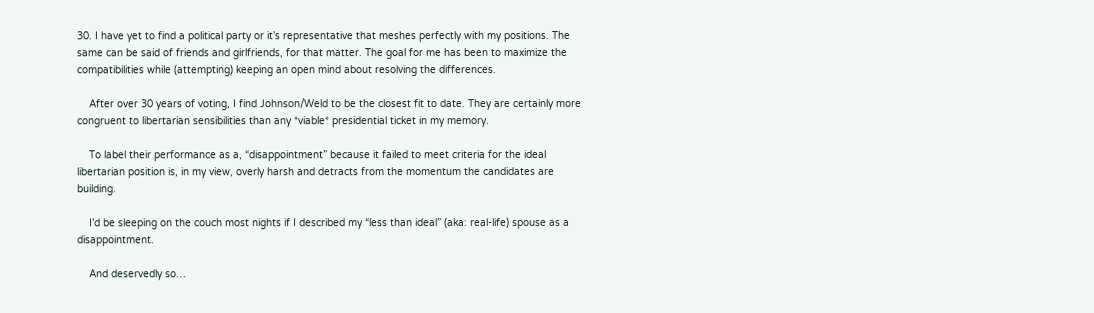30. I have yet to find a political party or it’s representative that meshes perfectly with my positions. The same can be said of friends and girlfriends, for that matter. The goal for me has been to maximize the compatibilities while (attempting) keeping an open mind about resolving the differences.

    After over 30 years of voting, I find Johnson/Weld to be the closest fit to date. They are certainly more congruent to libertarian sensibilities than any *viable* presidential ticket in my memory.

    To label their performance as a, “disappointment” because it failed to meet criteria for the ideal libertarian position is, in my view, overly harsh and detracts from the momentum the candidates are building.

    I’d be sleeping on the couch most nights if I described my “less than ideal” (aka: real-life) spouse as a disappointment.

    And deservedly so…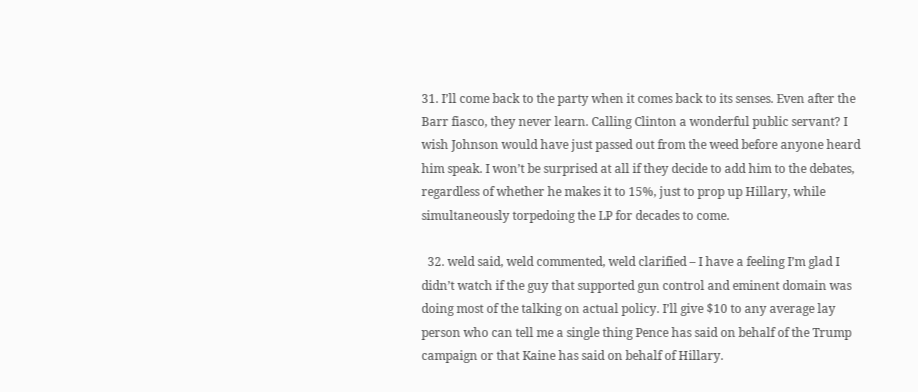31. I’ll come back to the party when it comes back to its senses. Even after the Barr fiasco, they never learn. Calling Clinton a wonderful public servant? I wish Johnson would have just passed out from the weed before anyone heard him speak. I won’t be surprised at all if they decide to add him to the debates, regardless of whether he makes it to 15%, just to prop up Hillary, while simultaneously torpedoing the LP for decades to come.

  32. weld said, weld commented, weld clarified – I have a feeling I’m glad I didn’t watch if the guy that supported gun control and eminent domain was doing most of the talking on actual policy. I’ll give $10 to any average lay person who can tell me a single thing Pence has said on behalf of the Trump campaign or that Kaine has said on behalf of Hillary.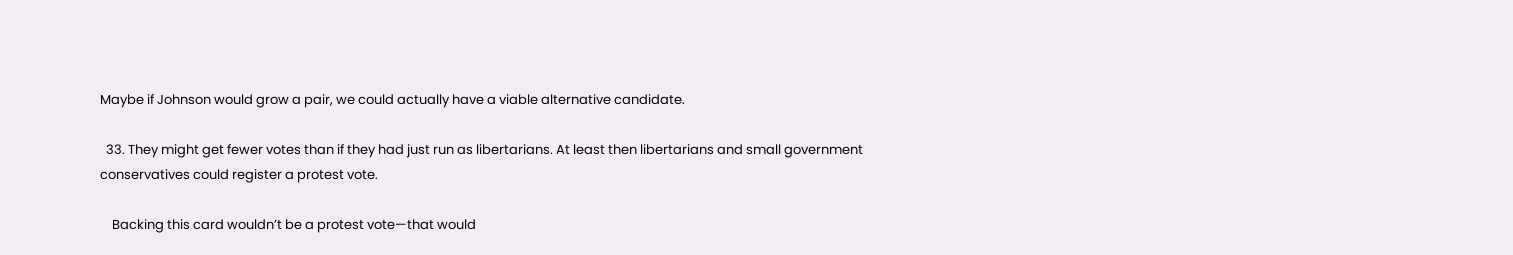Maybe if Johnson would grow a pair, we could actually have a viable alternative candidate.

  33. They might get fewer votes than if they had just run as libertarians. At least then libertarians and small government conservatives could register a protest vote.

    Backing this card wouldn’t be a protest vote—that would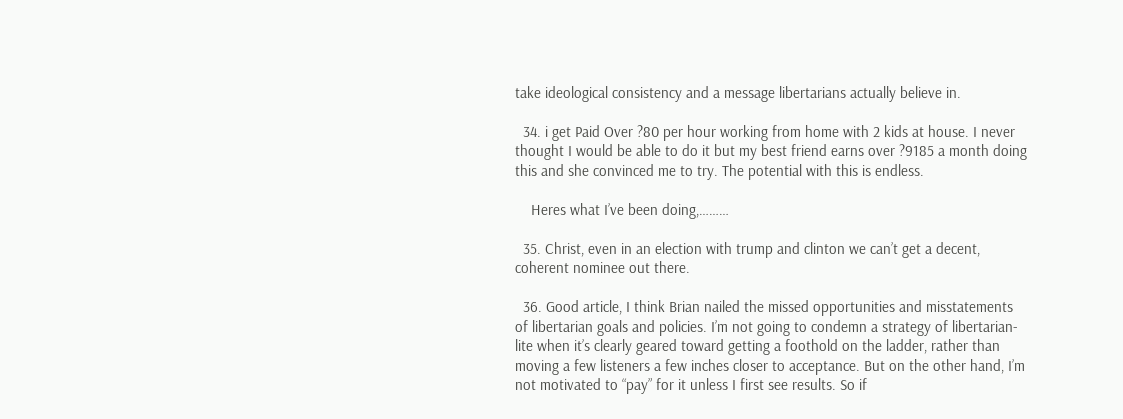take ideological consistency and a message libertarians actually believe in.

  34. i get Paid Over ?80 per hour working from home with 2 kids at house. I never thought I would be able to do it but my best friend earns over ?9185 a month doing this and she convinced me to try. The potential with this is endless.

    Heres what I’ve been doing,………

  35. Christ, even in an election with trump and clinton we can’t get a decent, coherent nominee out there.

  36. Good article, I think Brian nailed the missed opportunities and misstatements of libertarian goals and policies. I’m not going to condemn a strategy of libertarian-lite when it’s clearly geared toward getting a foothold on the ladder, rather than moving a few listeners a few inches closer to acceptance. But on the other hand, I’m not motivated to “pay” for it unless I first see results. So if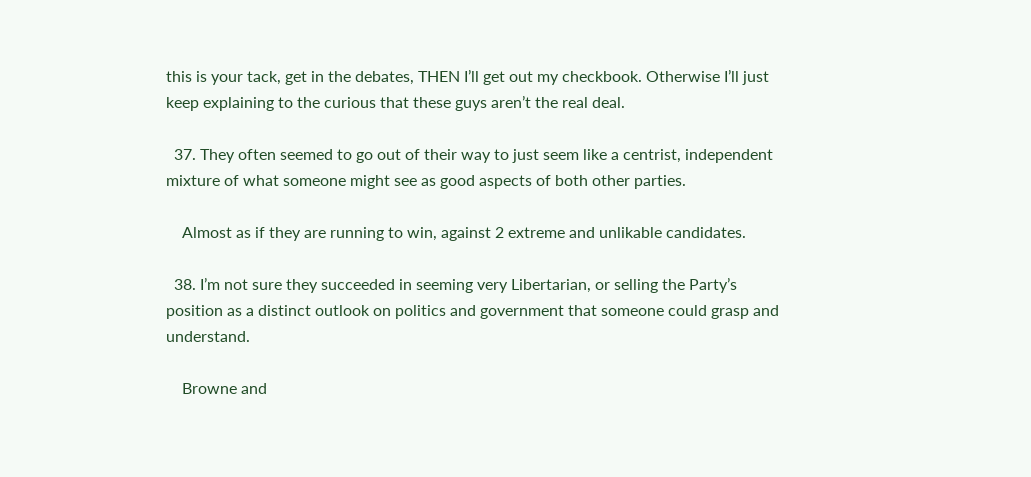this is your tack, get in the debates, THEN I’ll get out my checkbook. Otherwise I’ll just keep explaining to the curious that these guys aren’t the real deal.

  37. They often seemed to go out of their way to just seem like a centrist, independent mixture of what someone might see as good aspects of both other parties.

    Almost as if they are running to win, against 2 extreme and unlikable candidates.

  38. I’m not sure they succeeded in seeming very Libertarian, or selling the Party’s position as a distinct outlook on politics and government that someone could grasp and understand.

    Browne and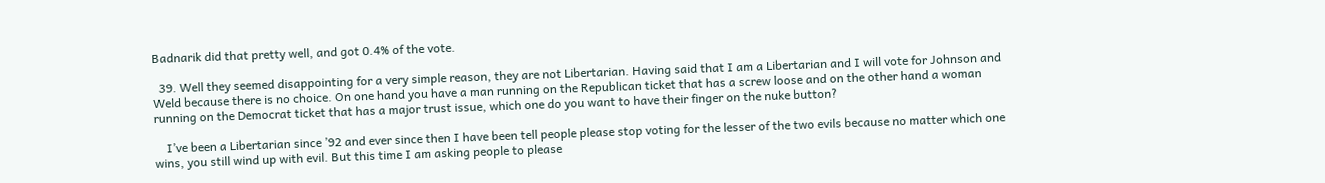Badnarik did that pretty well, and got 0.4% of the vote.

  39. Well they seemed disappointing for a very simple reason, they are not Libertarian. Having said that I am a Libertarian and I will vote for Johnson and Weld because there is no choice. On one hand you have a man running on the Republican ticket that has a screw loose and on the other hand a woman running on the Democrat ticket that has a major trust issue, which one do you want to have their finger on the nuke button?

    I’ve been a Libertarian since ’92 and ever since then I have been tell people please stop voting for the lesser of the two evils because no matter which one wins, you still wind up with evil. But this time I am asking people to please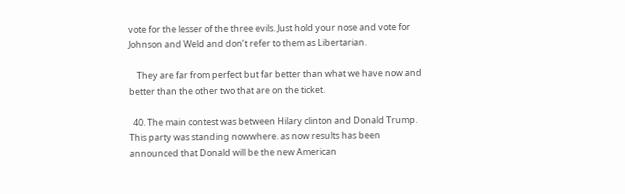vote for the lesser of the three evils. Just hold your nose and vote for Johnson and Weld and don’t refer to them as Libertarian.

    They are far from perfect but far better than what we have now and better than the other two that are on the ticket.

  40. The main contest was between Hilary clinton and Donald Trump. This party was standing nowwhere. as now results has been announced that Donald will be the new American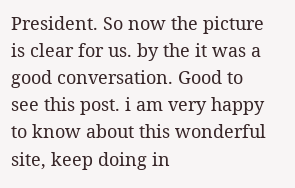President. So now the picture is clear for us. by the it was a good conversation. Good to see this post. i am very happy to know about this wonderful site, keep doing in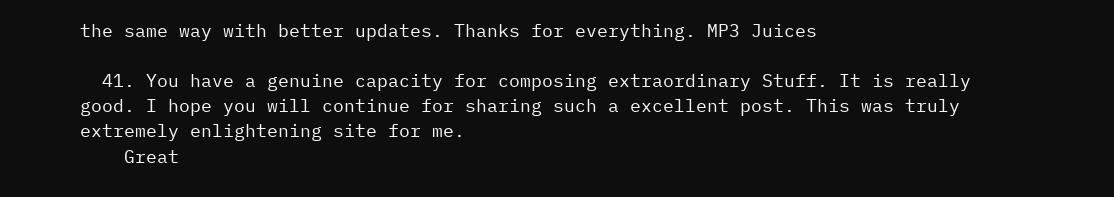the same way with better updates. Thanks for everything. MP3 Juices

  41. You have a genuine capacity for composing extraordinary Stuff. It is really good. I hope you will continue for sharing such a excellent post. This was truly extremely enlightening site for me.
    Great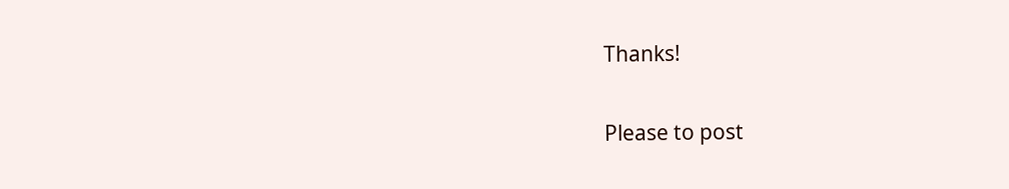Thanks!

Please to post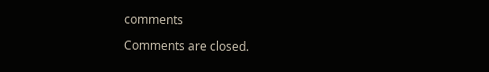comments

Comments are closed.